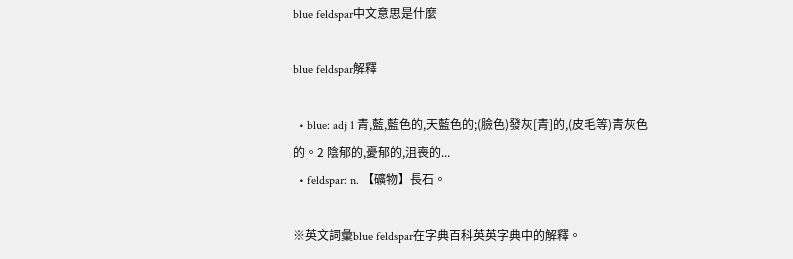blue feldspar中文意思是什麼

blue feldspar解釋

  • blue: adj 1 青,藍,藍色的,天藍色的;(臉色)發灰[青]的,(皮毛等)青灰色的。2 陰郁的,憂郁的,沮喪的...
  • feldspar: n. 【礦物】長石。

※英文詞彙blue feldspar在字典百科英英字典中的解釋。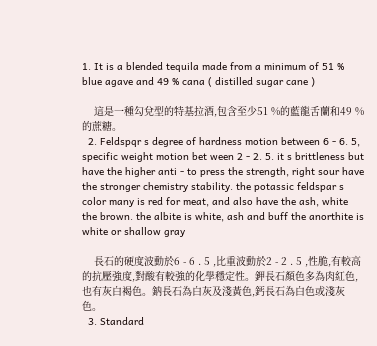1. It is a blended tequila made from a minimum of 51 % blue agave and 49 % cana ( distilled sugar cane )

    這是一種勾兌型的特基拉酒,包含至少51 %的藍龍舌蘭和49 %的蔗糖。
  2. Feldspqr s degree of hardness motion between 6 - 6. 5, specific weight motion bet ween 2 - 2. 5. it s brittleness but have the higher anti - to press the strength, right sour have the stronger chemistry stability. the potassic feldspar s color many is red for meat, and also have the ash, white the brown. the albite is white, ash and buff the anorthite is white or shallow gray

    長石的硬度波動於6 - 6 . 5 ,比重波動於2 - 2 . 5 ,性脆,有較高的抗壓強度,對酸有較強的化學穩定性。鉀長石顏色多為肉紅色,也有灰白褐色。鈉長石為白灰及淺黃色,鈣長石為白色或淺灰色。
  3. Standard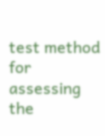test method for assessing the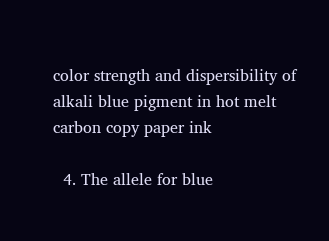color strength and dispersibility of alkali blue pigment in hot melt carbon copy paper ink

  4. The allele for blue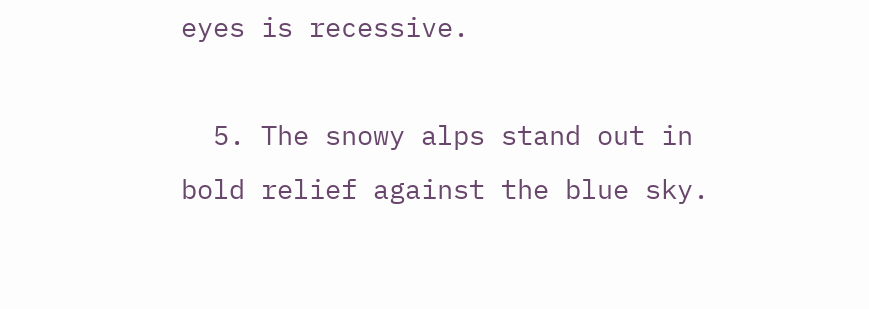eyes is recessive.

  5. The snowy alps stand out in bold relief against the blue sky.